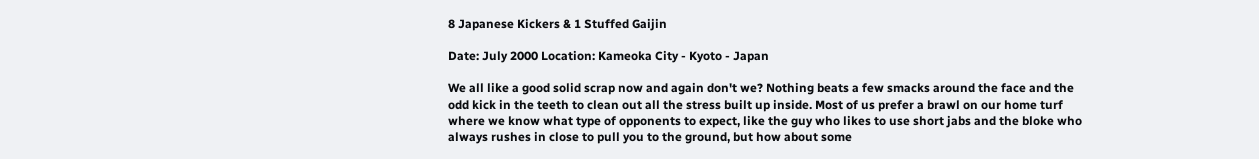8 Japanese Kickers & 1 Stuffed Gaijin

Date: July 2000 Location: Kameoka City - Kyoto - Japan

We all like a good solid scrap now and again don't we? Nothing beats a few smacks around the face and the odd kick in the teeth to clean out all the stress built up inside. Most of us prefer a brawl on our home turf where we know what type of opponents to expect, like the guy who likes to use short jabs and the bloke who always rushes in close to pull you to the ground, but how about some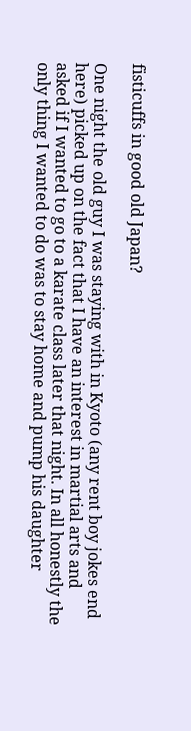fisticuffs in good old Japan?

One night the old guy I was staying with in Kyoto (any rent boy jokes end here) picked up on the fact that I have an interest in martial arts and asked if I wanted to go to a karate class later that night. In all honestly the only thing I wanted to do was to stay home and pump his daughter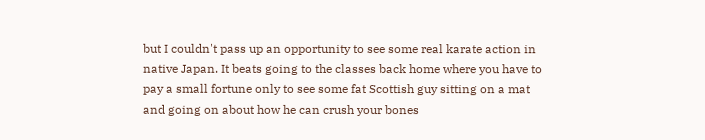but I couldn't pass up an opportunity to see some real karate action in native Japan. It beats going to the classes back home where you have to pay a small fortune only to see some fat Scottish guy sitting on a mat and going on about how he can crush your bones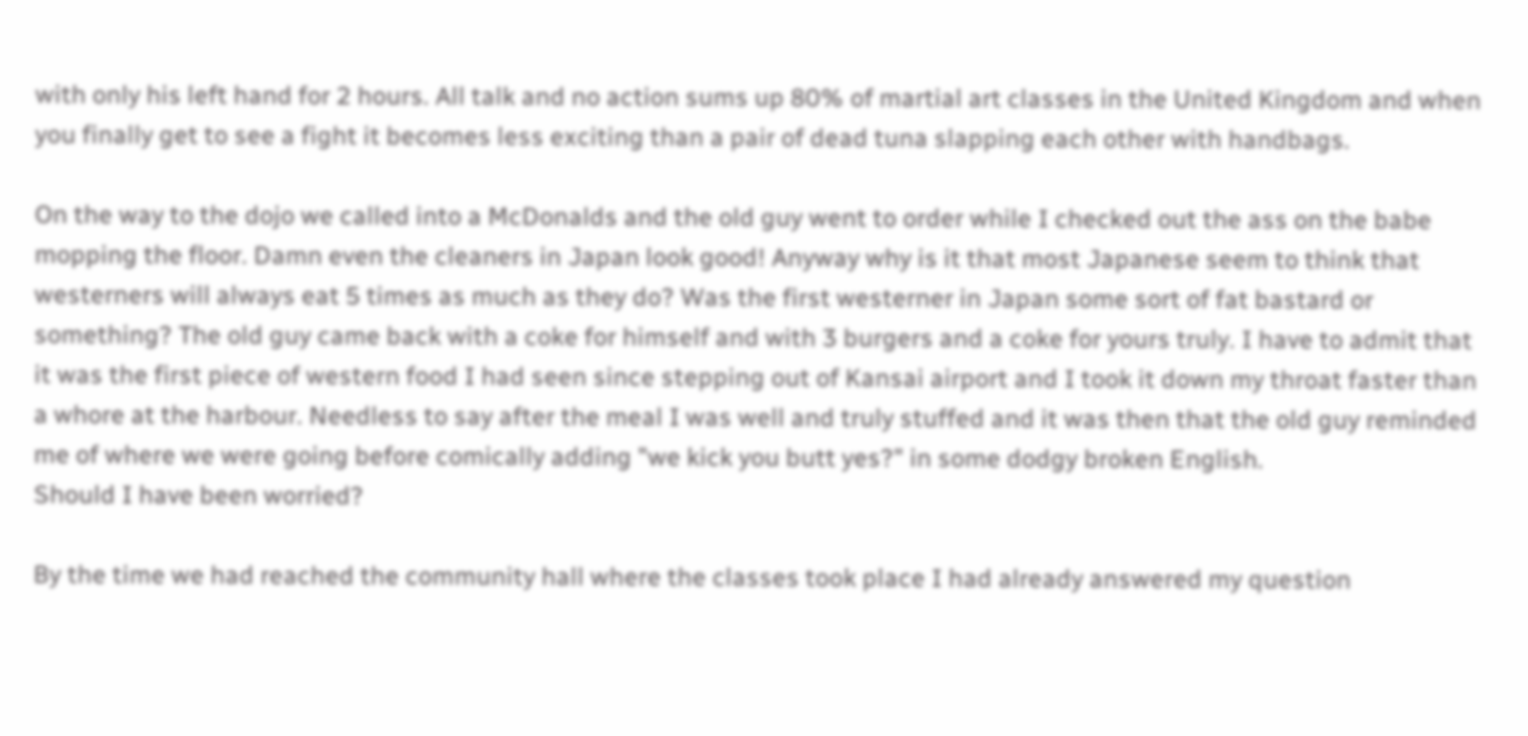with only his left hand for 2 hours. All talk and no action sums up 80% of martial art classes in the United Kingdom and when you finally get to see a fight it becomes less exciting than a pair of dead tuna slapping each other with handbags.

On the way to the dojo we called into a McDonalds and the old guy went to order while I checked out the ass on the babe mopping the floor. Damn even the cleaners in Japan look good! Anyway why is it that most Japanese seem to think that westerners will always eat 5 times as much as they do? Was the first westerner in Japan some sort of fat bastard or something? The old guy came back with a coke for himself and with 3 burgers and a coke for yours truly. I have to admit that it was the first piece of western food I had seen since stepping out of Kansai airport and I took it down my throat faster than a whore at the harbour. Needless to say after the meal I was well and truly stuffed and it was then that the old guy reminded me of where we were going before comically adding "we kick you butt yes?" in some dodgy broken English.
Should I have been worried?

By the time we had reached the community hall where the classes took place I had already answered my question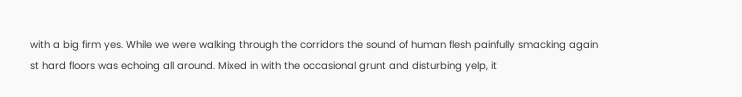with a big firm yes. While we were walking through the corridors the sound of human flesh painfully smacking again st hard floors was echoing all around. Mixed in with the occasional grunt and disturbing yelp, it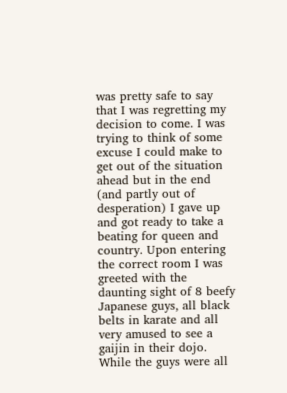was pretty safe to say that I was regretting my decision to come. I was trying to think of some excuse I could make to get out of the situation ahead but in the end (and partly out of desperation) I gave up and got ready to take a beating for queen and country. Upon entering the correct room I was greeted with the daunting sight of 8 beefy Japanese guys, all black belts in karate and all very amused to see a gaijin in their dojo. While the guys were all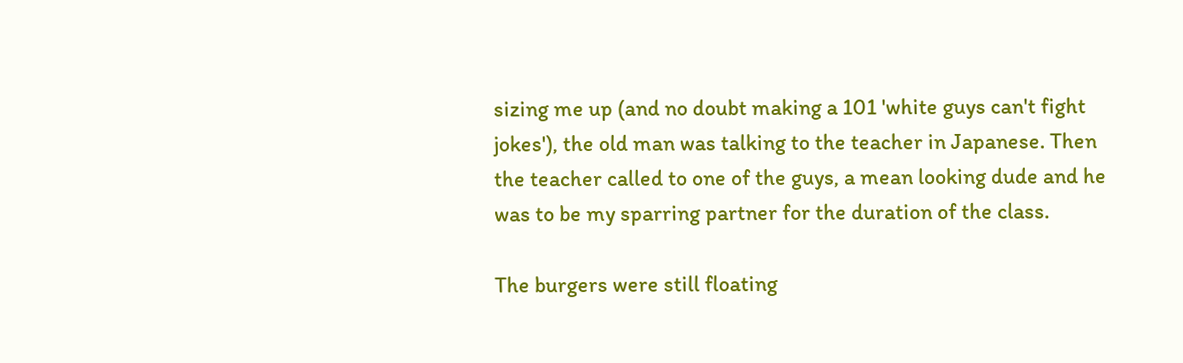sizing me up (and no doubt making a 101 'white guys can't fight jokes'), the old man was talking to the teacher in Japanese. Then the teacher called to one of the guys, a mean looking dude and he was to be my sparring partner for the duration of the class.

The burgers were still floating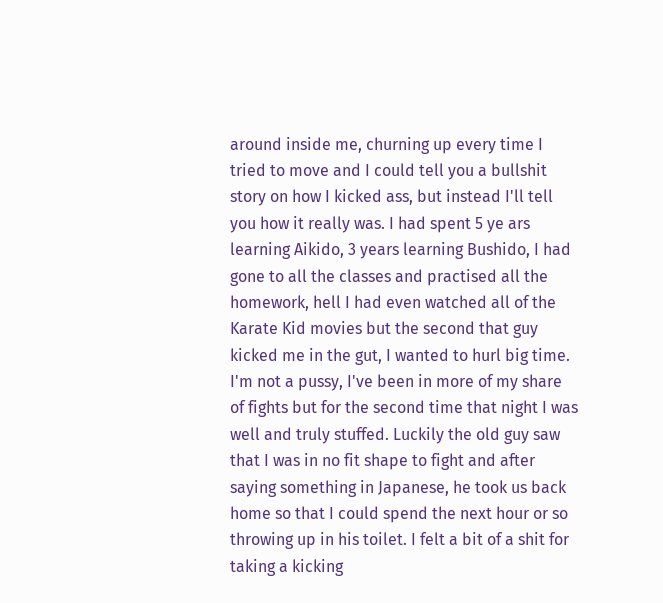around inside me, churning up every time I tried to move and I could tell you a bullshit story on how I kicked ass, but instead I'll tell you how it really was. I had spent 5 ye ars learning Aikido, 3 years learning Bushido, I had gone to all the classes and practised all the homework, hell I had even watched all of the Karate Kid movies but the second that guy kicked me in the gut, I wanted to hurl big time. I'm not a pussy, I've been in more of my share of fights but for the second time that night I was well and truly stuffed. Luckily the old guy saw that I was in no fit shape to fight and after saying something in Japanese, he took us back home so that I could spend the next hour or so throwing up in his toilet. I felt a bit of a shit for taking a kicking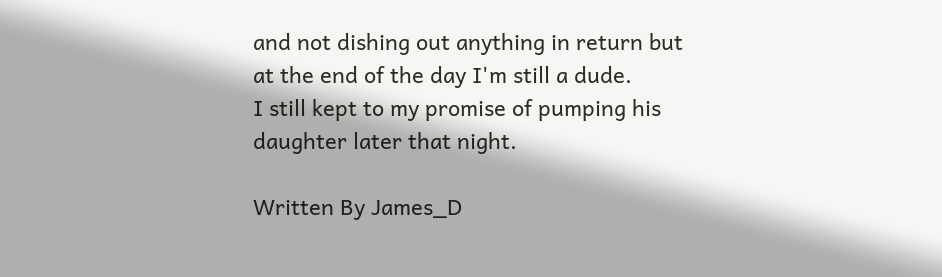and not dishing out anything in return but at the end of the day I'm still a dude.
I still kept to my promise of pumping his daughter later that night.

Written By James_D